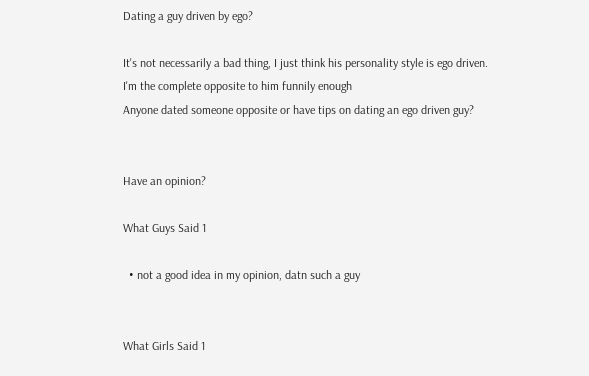Dating a guy driven by ego?

It's not necessarily a bad thing, I just think his personality style is ego driven.
I'm the complete opposite to him funnily enough
Anyone dated someone opposite or have tips on dating an ego driven guy?


Have an opinion?

What Guys Said 1

  • not a good idea in my opinion, datn such a guy


What Girls Said 1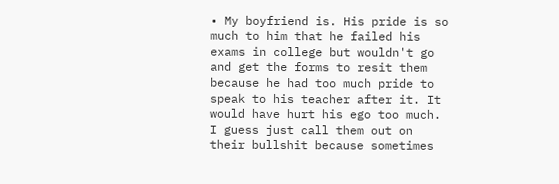• My boyfriend is. His pride is so much to him that he failed his exams in college but wouldn't go and get the forms to resit them because he had too much pride to speak to his teacher after it. It would have hurt his ego too much. I guess just call them out on their bullshit because sometimes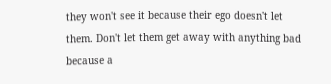they won't see it because their ego doesn't let them. Don't let them get away with anything bad because a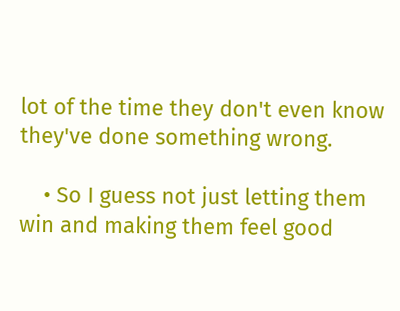lot of the time they don't even know they've done something wrong.

    • So I guess not just letting them win and making them feel good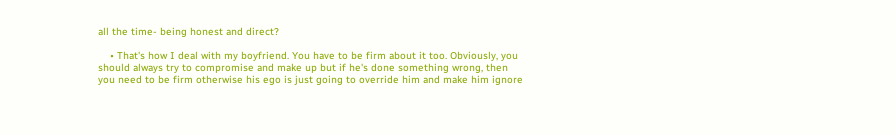all the time- being honest and direct?

    • That's how I deal with my boyfriend. You have to be firm about it too. Obviously, you should always try to compromise and make up but if he's done something wrong, then you need to be firm otherwise his ego is just going to override him and make him ignore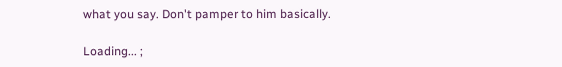what you say. Don't pamper to him basically.

Loading... ;